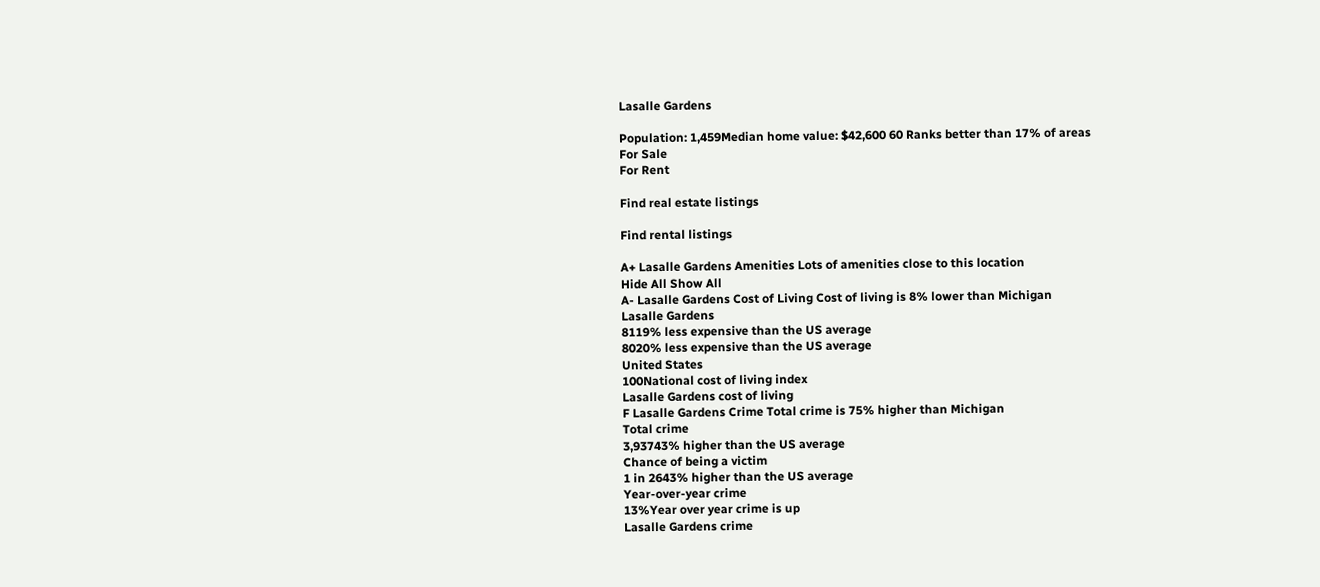Lasalle Gardens

Population: 1,459Median home value: $42,600 60 Ranks better than 17% of areas
For Sale
For Rent

Find real estate listings

Find rental listings

A+ Lasalle Gardens Amenities Lots of amenities close to this location
Hide All Show All
A- Lasalle Gardens Cost of Living Cost of living is 8% lower than Michigan
Lasalle Gardens
8119% less expensive than the US average
8020% less expensive than the US average
United States
100National cost of living index
Lasalle Gardens cost of living
F Lasalle Gardens Crime Total crime is 75% higher than Michigan
Total crime
3,93743% higher than the US average
Chance of being a victim
1 in 2643% higher than the US average
Year-over-year crime
13%Year over year crime is up
Lasalle Gardens crime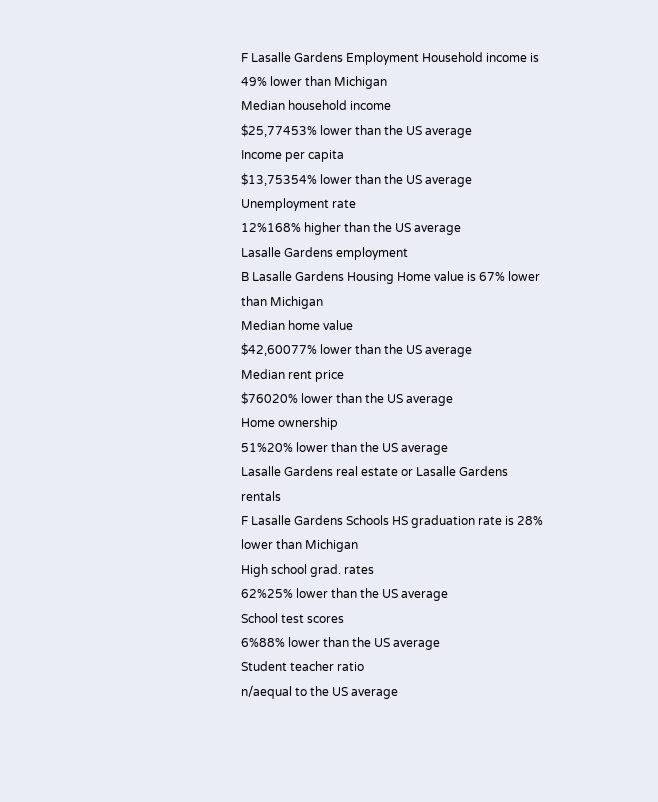F Lasalle Gardens Employment Household income is 49% lower than Michigan
Median household income
$25,77453% lower than the US average
Income per capita
$13,75354% lower than the US average
Unemployment rate
12%168% higher than the US average
Lasalle Gardens employment
B Lasalle Gardens Housing Home value is 67% lower than Michigan
Median home value
$42,60077% lower than the US average
Median rent price
$76020% lower than the US average
Home ownership
51%20% lower than the US average
Lasalle Gardens real estate or Lasalle Gardens rentals
F Lasalle Gardens Schools HS graduation rate is 28% lower than Michigan
High school grad. rates
62%25% lower than the US average
School test scores
6%88% lower than the US average
Student teacher ratio
n/aequal to the US average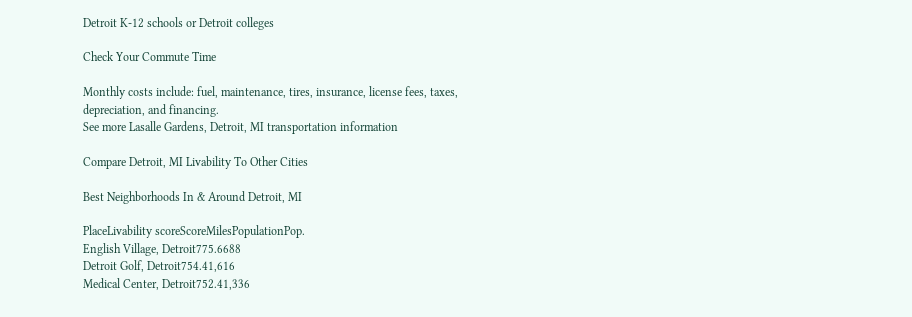Detroit K-12 schools or Detroit colleges

Check Your Commute Time

Monthly costs include: fuel, maintenance, tires, insurance, license fees, taxes, depreciation, and financing.
See more Lasalle Gardens, Detroit, MI transportation information

Compare Detroit, MI Livability To Other Cities

Best Neighborhoods In & Around Detroit, MI

PlaceLivability scoreScoreMilesPopulationPop.
English Village, Detroit775.6688
Detroit Golf, Detroit754.41,616
Medical Center, Detroit752.41,336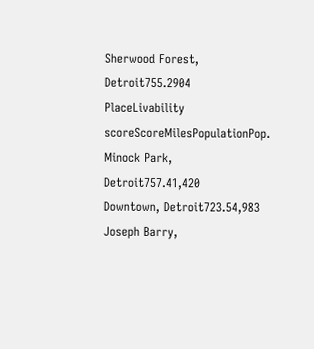Sherwood Forest, Detroit755.2904
PlaceLivability scoreScoreMilesPopulationPop.
Minock Park, Detroit757.41,420
Downtown, Detroit723.54,983
Joseph Barry,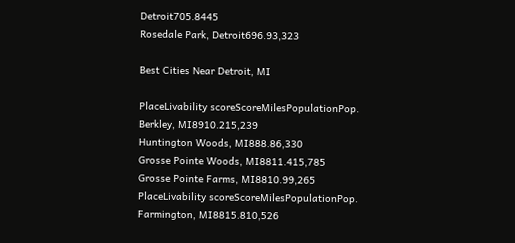Detroit705.8445
Rosedale Park, Detroit696.93,323

Best Cities Near Detroit, MI

PlaceLivability scoreScoreMilesPopulationPop.
Berkley, MI8910.215,239
Huntington Woods, MI888.86,330
Grosse Pointe Woods, MI8811.415,785
Grosse Pointe Farms, MI8810.99,265
PlaceLivability scoreScoreMilesPopulationPop.
Farmington, MI8815.810,526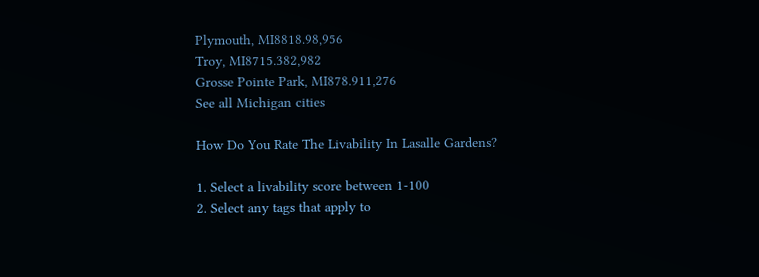Plymouth, MI8818.98,956
Troy, MI8715.382,982
Grosse Pointe Park, MI878.911,276
See all Michigan cities

How Do You Rate The Livability In Lasalle Gardens?

1. Select a livability score between 1-100
2. Select any tags that apply to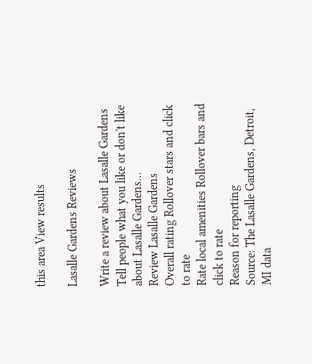this area View results

Lasalle Gardens Reviews

Write a review about Lasalle Gardens Tell people what you like or don't like about Lasalle Gardens…
Review Lasalle Gardens
Overall rating Rollover stars and click to rate
Rate local amenities Rollover bars and click to rate
Reason for reporting
Source: The Lasalle Gardens, Detroit, MI data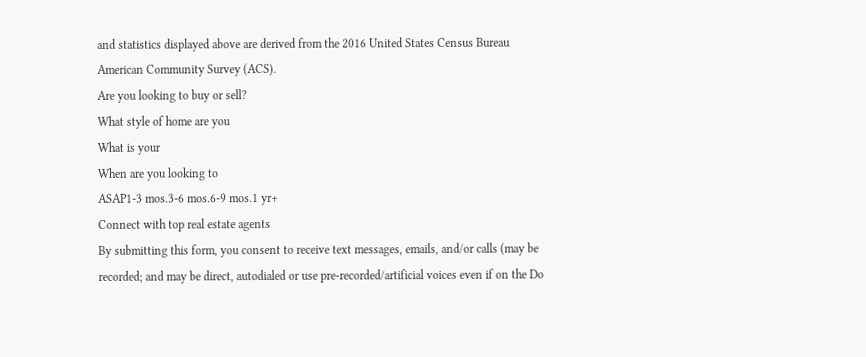and statistics displayed above are derived from the 2016 United States Census Bureau American Community Survey (ACS).
Are you looking to buy or sell?
What style of home are you
What is your
When are you looking to
ASAP1-3 mos.3-6 mos.6-9 mos.1 yr+
Connect with top real estate agents
By submitting this form, you consent to receive text messages, emails, and/or calls (may be recorded; and may be direct, autodialed or use pre-recorded/artificial voices even if on the Do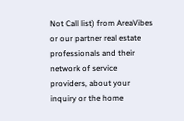Not Call list) from AreaVibes or our partner real estate professionals and their network of service providers, about your inquiry or the home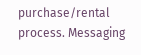purchase/rental process. Messaging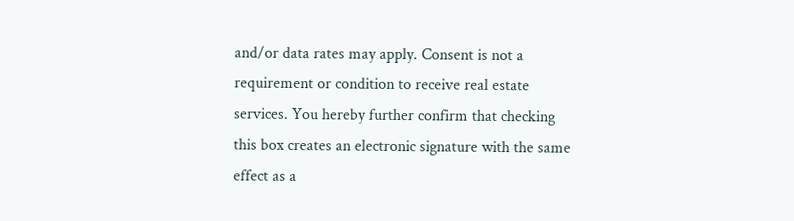and/or data rates may apply. Consent is not a requirement or condition to receive real estate services. You hereby further confirm that checking this box creates an electronic signature with the same effect as a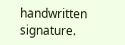handwritten signature.